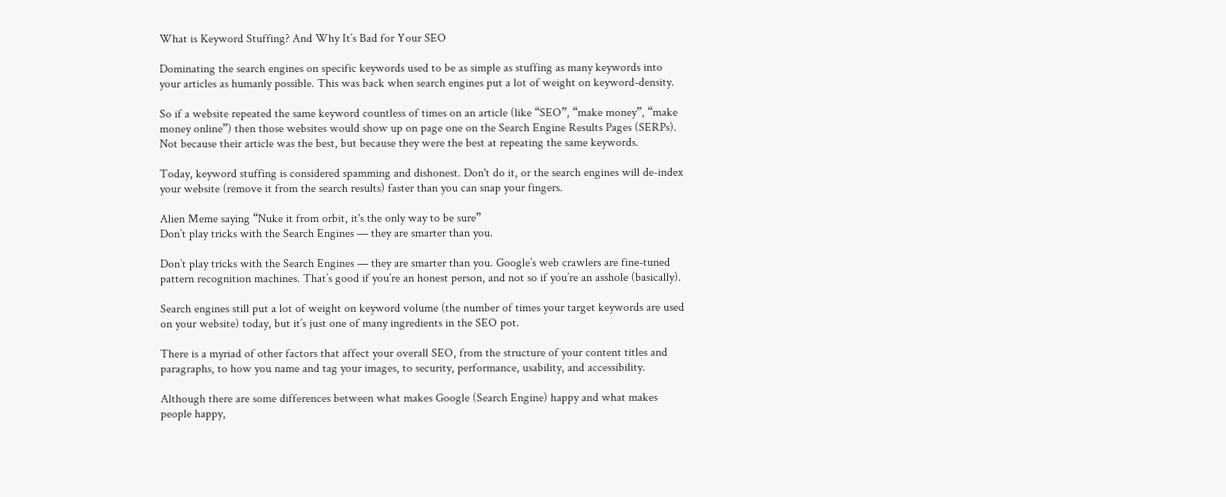What is Keyword Stuffing? And Why It’s Bad for Your SEO

Dominating the search engines on specific keywords used to be as simple as stuffing as many keywords into your articles as humanly possible. This was back when search engines put a lot of weight on keyword-density.

So if a website repeated the same keyword countless of times on an article (like “SEO”, “make money”, “make money online”) then those websites would show up on page one on the Search Engine Results Pages (SERPs). Not because their article was the best, but because they were the best at repeating the same keywords.

Today, keyword stuffing is considered spamming and dishonest. Don't do it, or the search engines will de-index your website (remove it from the search results) faster than you can snap your fingers.

Alien Meme saying “Nuke it from orbit, it's the only way to be sure”
Don’t play tricks with the Search Engines — they are smarter than you.

Don’t play tricks with the Search Engines — they are smarter than you. Google’s web crawlers are fine-tuned pattern recognition machines. That’s good if you’re an honest person, and not so if you’re an asshole (basically).

Search engines still put a lot of weight on keyword volume (the number of times your target keywords are used on your website) today, but it’s just one of many ingredients in the SEO pot.

There is a myriad of other factors that affect your overall SEO, from the structure of your content titles and paragraphs, to how you name and tag your images, to security, performance, usability, and accessibility.

Although there are some differences between what makes Google (Search Engine) happy and what makes people happy,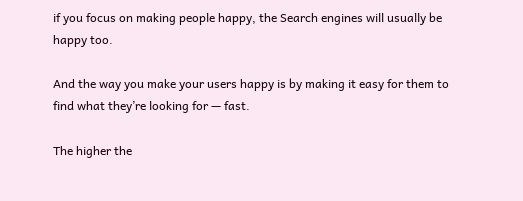if you focus on making people happy, the Search engines will usually be happy too.

And the way you make your users happy is by making it easy for them to find what they’re looking for — fast.

The higher the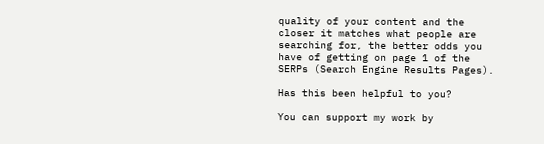quality of your content and the closer it matches what people are searching for, the better odds you have of getting on page 1 of the SERPs (Search Engine Results Pages).

Has this been helpful to you?

You can support my work by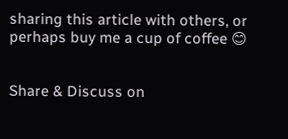sharing this article with others, or perhaps buy me a cup of coffee 😊


Share & Discuss on